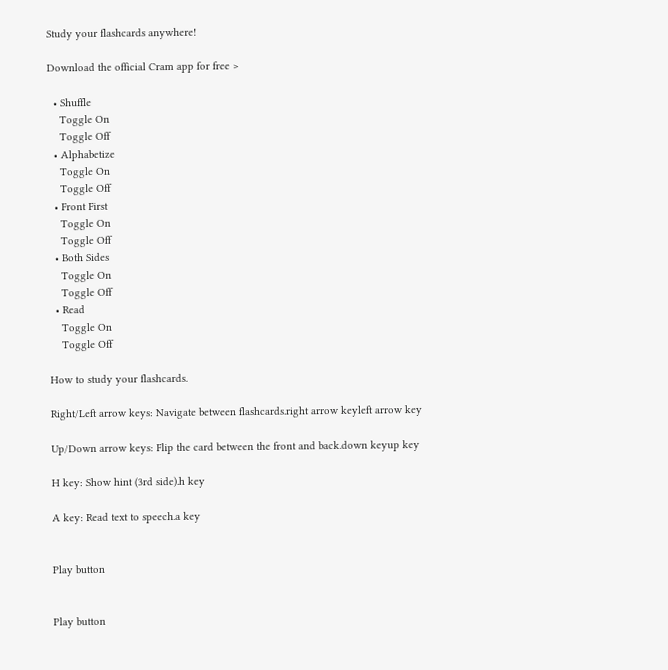Study your flashcards anywhere!

Download the official Cram app for free >

  • Shuffle
    Toggle On
    Toggle Off
  • Alphabetize
    Toggle On
    Toggle Off
  • Front First
    Toggle On
    Toggle Off
  • Both Sides
    Toggle On
    Toggle Off
  • Read
    Toggle On
    Toggle Off

How to study your flashcards.

Right/Left arrow keys: Navigate between flashcards.right arrow keyleft arrow key

Up/Down arrow keys: Flip the card between the front and back.down keyup key

H key: Show hint (3rd side).h key

A key: Read text to speech.a key


Play button


Play button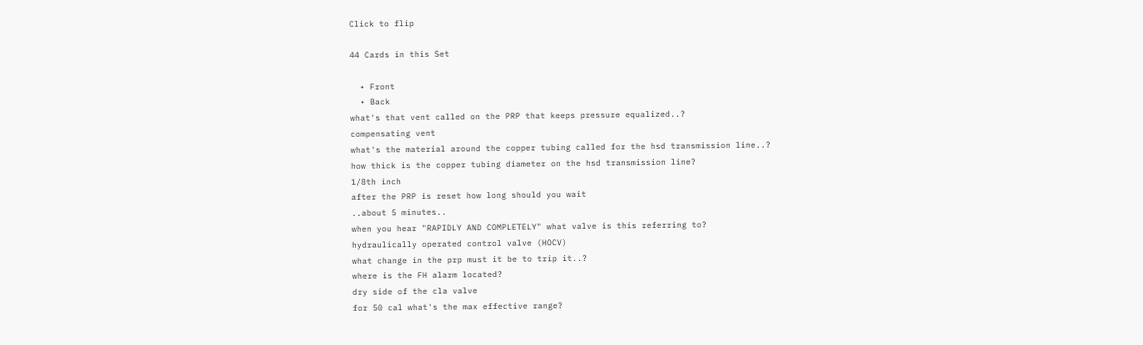Click to flip

44 Cards in this Set

  • Front
  • Back
what's that vent called on the PRP that keeps pressure equalized..?
compensating vent
what's the material around the copper tubing called for the hsd transmission line..?
how thick is the copper tubing diameter on the hsd transmission line?
1/8th inch
after the PRP is reset how long should you wait
..about 5 minutes..
when you hear "RAPIDLY AND COMPLETELY" what valve is this referring to?
hydraulically operated control valve (HOCV)
what change in the prp must it be to trip it..?
where is the FH alarm located?
dry side of the cla valve
for 50 cal what's the max effective range?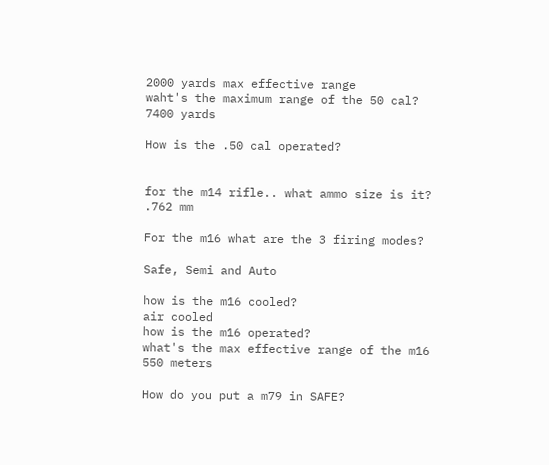2000 yards max effective range
waht's the maximum range of the 50 cal?
7400 yards

How is the .50 cal operated?


for the m14 rifle.. what ammo size is it?
.762 mm

For the m16 what are the 3 firing modes?

Safe, Semi and Auto

how is the m16 cooled?
air cooled
how is the m16 operated?
what's the max effective range of the m16
550 meters

How do you put a m79 in SAFE?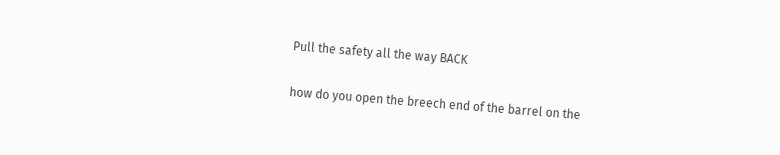Pull the safety all the way BACK

how do you open the breech end of the barrel on the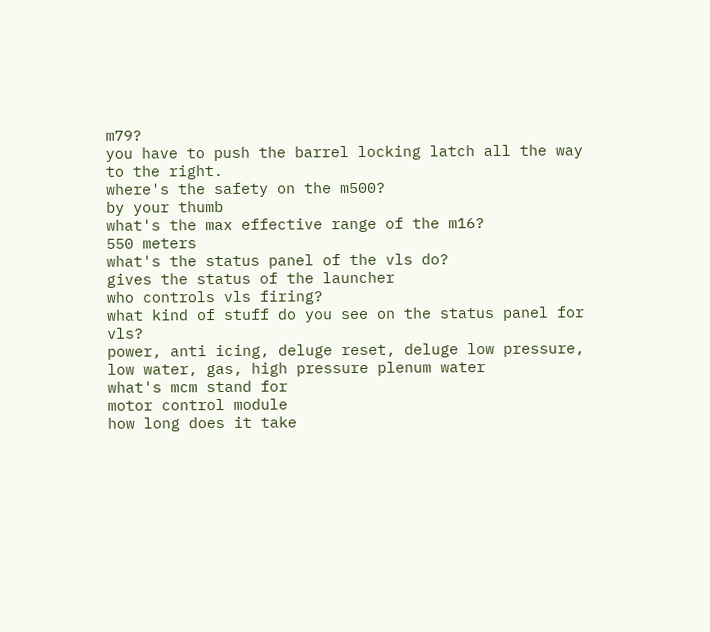m79?
you have to push the barrel locking latch all the way to the right.
where's the safety on the m500?
by your thumb
what's the max effective range of the m16?
550 meters
what's the status panel of the vls do?
gives the status of the launcher
who controls vls firing?
what kind of stuff do you see on the status panel for vls?
power, anti icing, deluge reset, deluge low pressure, low water, gas, high pressure plenum water
what's mcm stand for
motor control module
how long does it take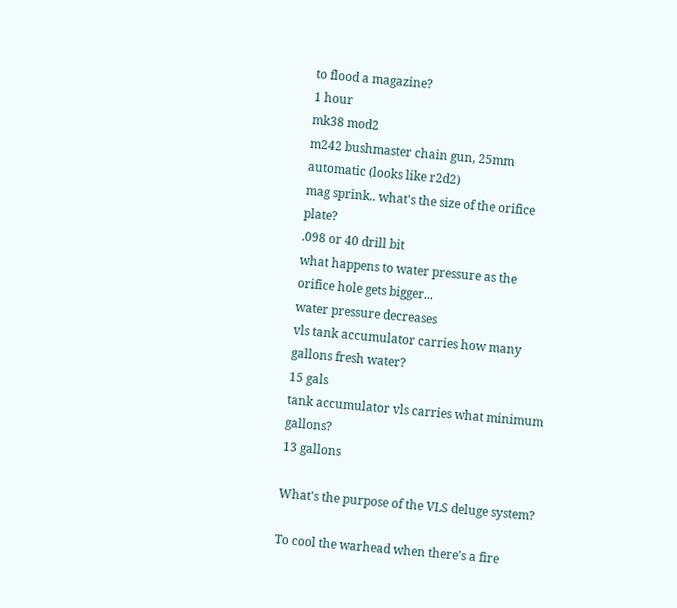to flood a magazine?
1 hour
mk38 mod2
m242 bushmaster chain gun, 25mm automatic (looks like r2d2)
mag sprink.. what's the size of the orifice plate?
.098 or 40 drill bit
what happens to water pressure as the orifice hole gets bigger...
water pressure decreases
vls tank accumulator carries how many gallons fresh water?
15 gals
tank accumulator vls carries what minimum gallons?
13 gallons

What's the purpose of the VLS deluge system?

To cool the warhead when there's a fire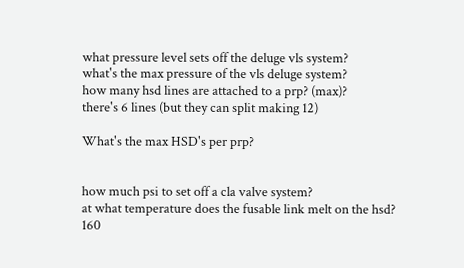what pressure level sets off the deluge vls system?
what's the max pressure of the vls deluge system?
how many hsd lines are attached to a prp? (max)?
there's 6 lines (but they can split making 12)

What's the max HSD's per prp?


how much psi to set off a cla valve system?
at what temperature does the fusable link melt on the hsd?
160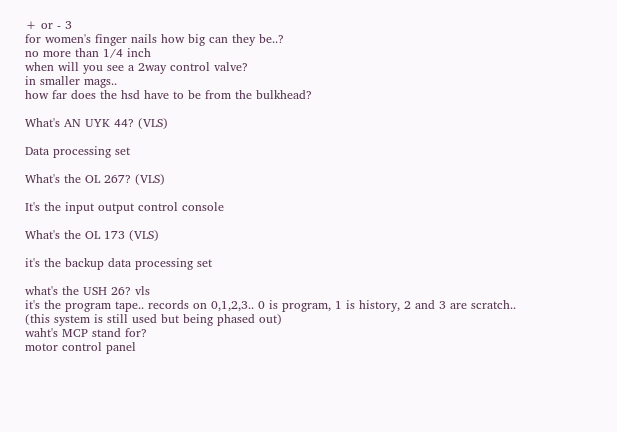+ or - 3
for women's finger nails how big can they be..?
no more than 1/4 inch
when will you see a 2way control valve?
in smaller mags..
how far does the hsd have to be from the bulkhead?

What's AN UYK 44? (VLS)

Data processing set

What's the OL 267? (VLS)

It's the input output control console

What's the OL 173 (VLS)

it's the backup data processing set

what's the USH 26? vls
it's the program tape.. records on 0,1,2,3.. 0 is program, 1 is history, 2 and 3 are scratch.. (this system is still used but being phased out)
waht's MCP stand for?
motor control panel